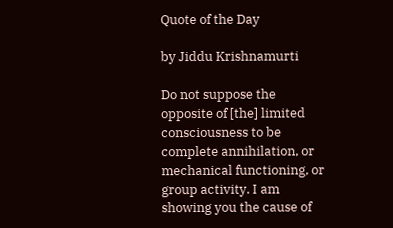Quote of the Day

by Jiddu Krishnamurti

Do not suppose the opposite of [the] limited consciousness to be complete annihilation, or mechanical functioning, or group activity. I am showing you the cause of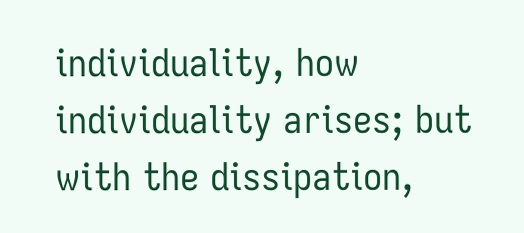individuality, how individuality arises; but with the dissipation,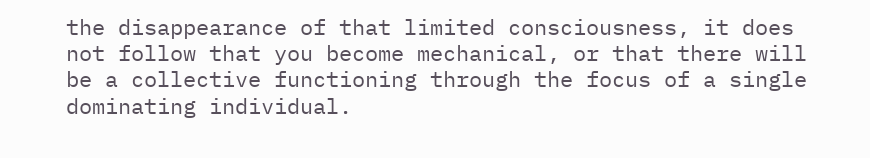the disappearance of that limited consciousness, it does not follow that you become mechanical, or that there will be a collective functioning through the focus of a single dominating individual.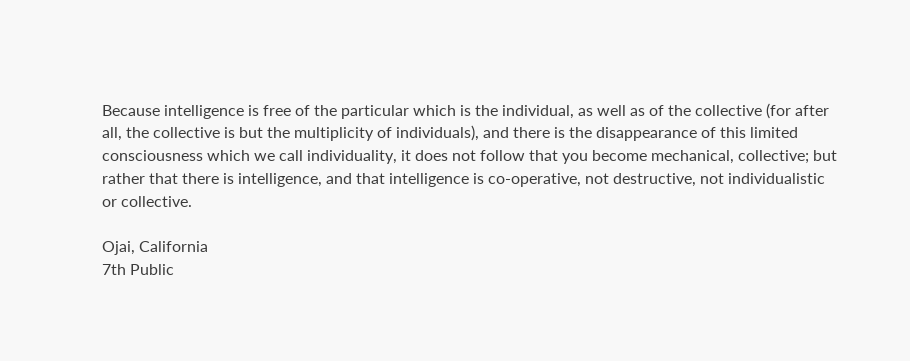Because intelligence is free of the particular which is the individual, as well as of the collective (for after all, the collective is but the multiplicity of individuals), and there is the disappearance of this limited consciousness which we call individuality, it does not follow that you become mechanical, collective; but rather that there is intelligence, and that intelligence is co-operative, not destructive, not individualistic or collective.

Ojai, California
7th Public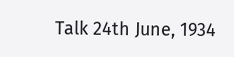Talk 24th June, 1934